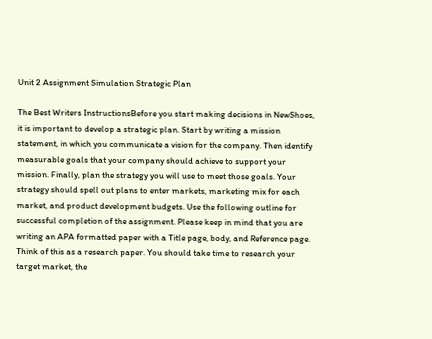Unit 2 Assignment Simulation Strategic Plan

The Best Writers InstructionsBefore you start making decisions in NewShoes, it is important to develop a strategic plan. Start by writing a mission statement, in which you communicate a vision for the company. Then identify measurable goals that your company should achieve to support your mission. Finally, plan the strategy you will use to meet those goals. Your strategy should spell out plans to enter markets, marketing mix for each market, and product development budgets. Use the following outline for successful completion of the assignment. Please keep in mind that you are writing an APA formatted paper with a Title page, body, and Reference page. Think of this as a research paper. You should take time to research your target market, the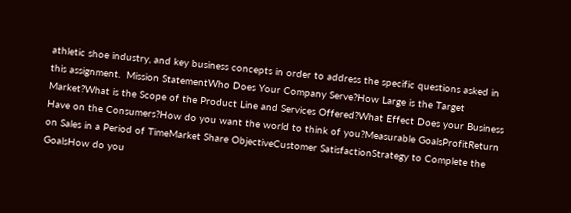athletic shoe industry, and key business concepts in order to address the specific questions asked in this assignment.  Mission StatementWho Does Your Company Serve?How Large is the Target Market?What is the Scope of the Product Line and Services Offered?What Effect Does your Business Have on the Consumers?How do you want the world to think of you?Measurable GoalsProfitReturn on Sales in a Period of TimeMarket Share ObjectiveCustomer SatisfactionStrategy to Complete the GoalsHow do you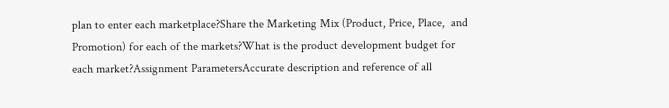plan to enter each marketplace?Share the Marketing Mix (Product, Price, Place,  and Promotion) for each of the markets?What is the product development budget for each market?Assignment ParametersAccurate description and reference of all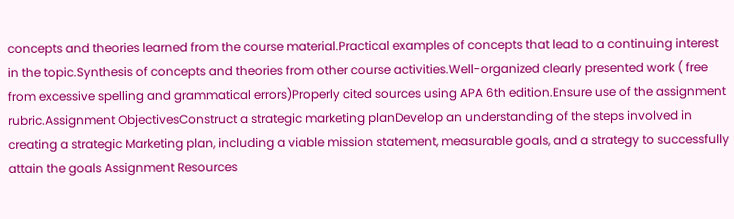concepts and theories learned from the course material.Practical examples of concepts that lead to a continuing interest in the topic.Synthesis of concepts and theories from other course activities.Well-organized clearly presented work ( free from excessive spelling and grammatical errors)Properly cited sources using APA 6th edition.Ensure use of the assignment rubric.Assignment ObjectivesConstruct a strategic marketing planDevelop an understanding of the steps involved in creating a strategic Marketing plan, including a viable mission statement, measurable goals, and a strategy to successfully attain the goals Assignment Resources